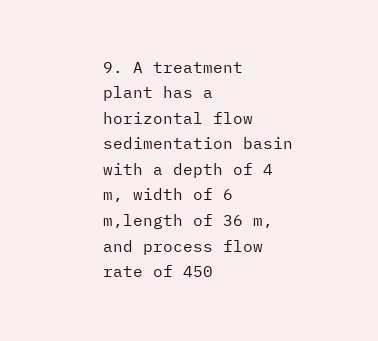9. A treatment plant has a horizontal flow sedimentation basin with a depth of 4 m, width of 6 m,length of 36 m, and process flow rate of 450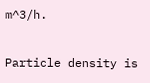m^3/h.

Particle density is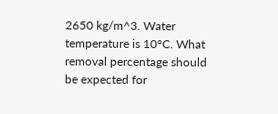2650 kg/m^3. Water temperature is 10°C. What removal percentage should be expected for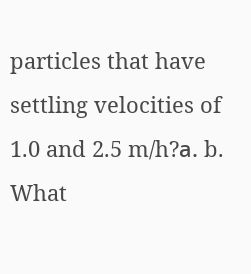particles that have settling velocities of 1.0 and 2.5 m/h?а. b. What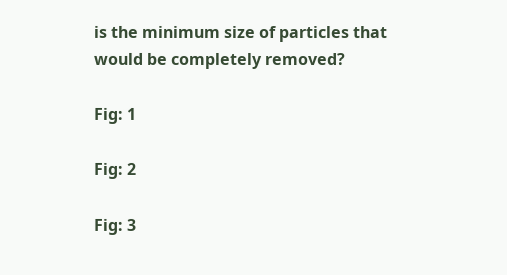is the minimum size of particles that would be completely removed?

Fig: 1

Fig: 2

Fig: 3